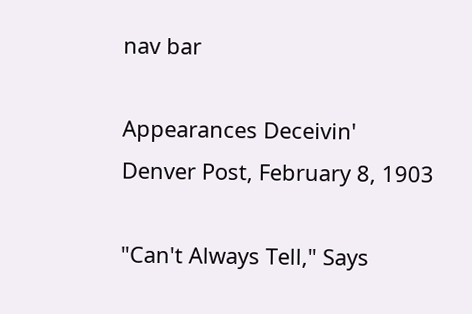nav bar

Appearances Deceivin'
Denver Post, February 8, 1903

"Can't Always Tell," Says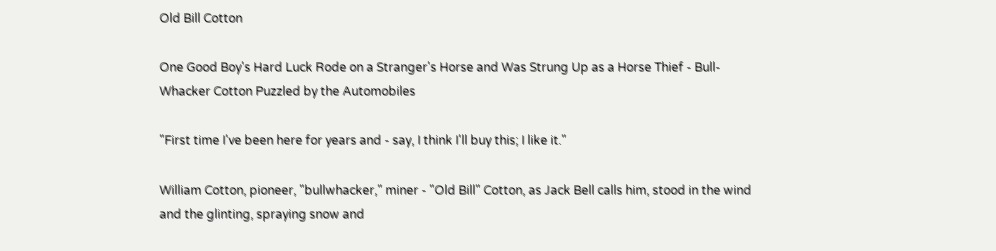Old Bill Cotton

One Good Boy's Hard Luck Rode on a Stranger's Horse and Was Strung Up as a Horse Thief - Bull-Whacker Cotton Puzzled by the Automobiles

"First time I've been here for years and - say, I think I'll buy this; I like it."

William Cotton, pioneer, "bullwhacker," miner - "Old Bill" Cotton, as Jack Bell calls him, stood in the wind and the glinting, spraying snow and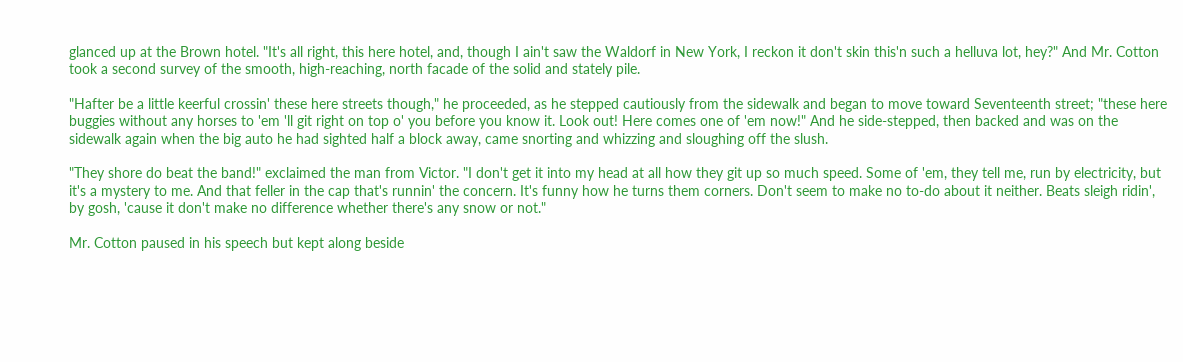glanced up at the Brown hotel. "It's all right, this here hotel, and, though I ain't saw the Waldorf in New York, I reckon it don't skin this'n such a helluva lot, hey?" And Mr. Cotton took a second survey of the smooth, high-reaching, north facade of the solid and stately pile.

"Hafter be a little keerful crossin' these here streets though," he proceeded, as he stepped cautiously from the sidewalk and began to move toward Seventeenth street; "these here buggies without any horses to 'em 'll git right on top o' you before you know it. Look out! Here comes one of 'em now!" And he side-stepped, then backed and was on the sidewalk again when the big auto he had sighted half a block away, came snorting and whizzing and sloughing off the slush.

"They shore do beat the band!" exclaimed the man from Victor. "I don't get it into my head at all how they git up so much speed. Some of 'em, they tell me, run by electricity, but it's a mystery to me. And that feller in the cap that's runnin' the concern. It's funny how he turns them corners. Don't seem to make no to-do about it neither. Beats sleigh ridin', by gosh, 'cause it don't make no difference whether there's any snow or not."

Mr. Cotton paused in his speech but kept along beside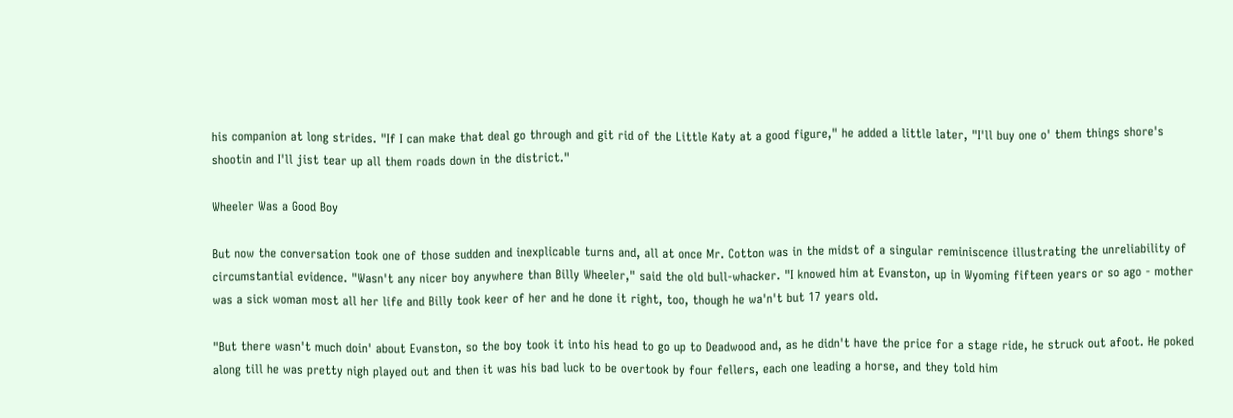his companion at long strides. "If I can make that deal go through and git rid of the Little Katy at a good figure," he added a little later, "I'll buy one o' them things shore's shootin and I'll jist tear up all them roads down in the district."

Wheeler Was a Good Boy

But now the conversation took one of those sudden and inexplicable turns and, all at once Mr. Cotton was in the midst of a singular reminiscence illustrating the unreliability of circumstantial evidence. "Wasn't any nicer boy anywhere than Billy Wheeler," said the old bull-whacker. "I knowed him at Evanston, up in Wyoming fifteen years or so ago - mother was a sick woman most all her life and Billy took keer of her and he done it right, too, though he wa'n't but 17 years old.

"But there wasn't much doin' about Evanston, so the boy took it into his head to go up to Deadwood and, as he didn't have the price for a stage ride, he struck out afoot. He poked along till he was pretty nigh played out and then it was his bad luck to be overtook by four fellers, each one leading a horse, and they told him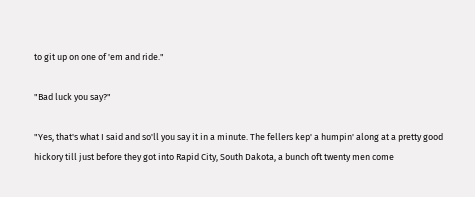to git up on one of 'em and ride."

"Bad luck you say?"

"Yes, that's what I said and so'll you say it in a minute. The fellers kep' a humpin' along at a pretty good hickory till just before they got into Rapid City, South Dakota, a bunch oft twenty men come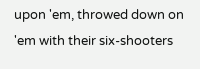upon 'em, throwed down on 'em with their six-shooters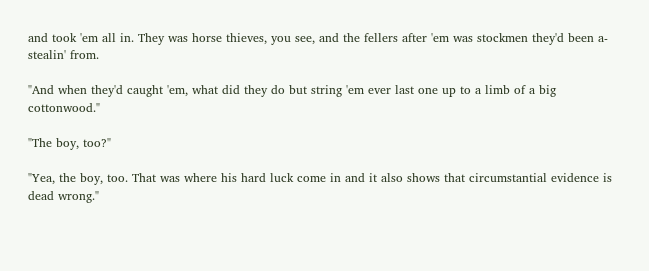and took 'em all in. They was horse thieves, you see, and the fellers after 'em was stockmen they'd been a-stealin' from.

"And when they'd caught 'em, what did they do but string 'em ever last one up to a limb of a big cottonwood."

"The boy, too?"

"Yea, the boy, too. That was where his hard luck come in and it also shows that circumstantial evidence is dead wrong."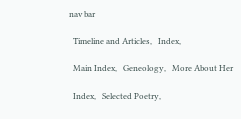nav bar

  Timeline and Articles,   Index,

  Main Index,   Geneology,   More About Her

  Index,   Selected Poetry,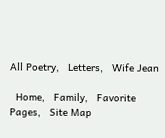All Poetry,   Letters,   Wife Jean

  Home,   Family,   Favorite Pages,   Site Map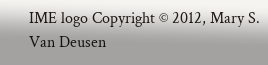IME logo Copyright © 2012, Mary S. Van Deusen